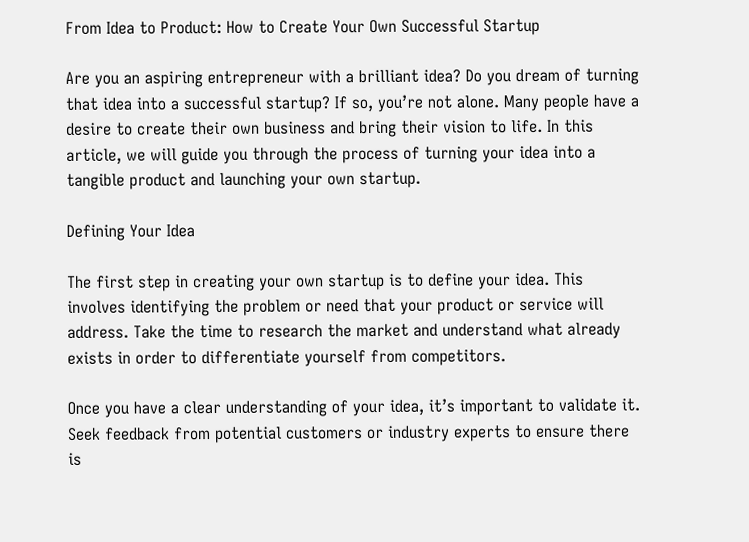From Idea to Product: How to Create Your Own Successful Startup

Are you an aspiring entrepreneur with a brilliant idea? Do you dream of turning that idea into a successful startup? If so, you’re not alone. Many people have a desire to create their own business and bring their vision to life. In this article, we will guide you through the process of turning your idea into a tangible product and launching your own startup.

Defining Your Idea

The first step in creating your own startup is to define your idea. This involves identifying the problem or need that your product or service will address. Take the time to research the market and understand what already exists in order to differentiate yourself from competitors.

Once you have a clear understanding of your idea, it’s important to validate it. Seek feedback from potential customers or industry experts to ensure there is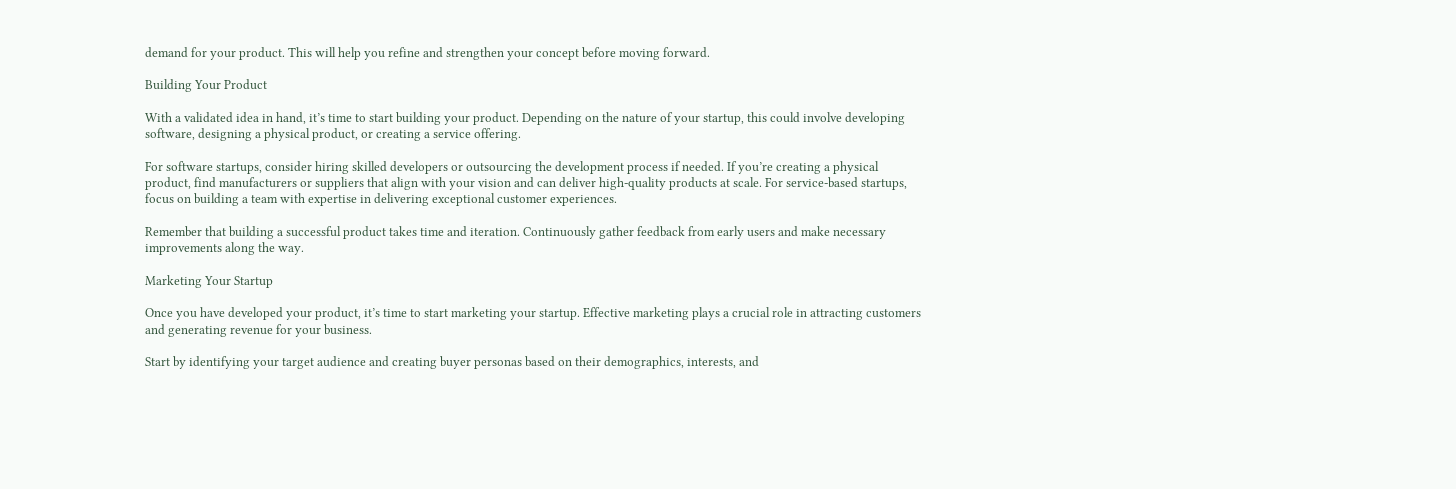demand for your product. This will help you refine and strengthen your concept before moving forward.

Building Your Product

With a validated idea in hand, it’s time to start building your product. Depending on the nature of your startup, this could involve developing software, designing a physical product, or creating a service offering.

For software startups, consider hiring skilled developers or outsourcing the development process if needed. If you’re creating a physical product, find manufacturers or suppliers that align with your vision and can deliver high-quality products at scale. For service-based startups, focus on building a team with expertise in delivering exceptional customer experiences.

Remember that building a successful product takes time and iteration. Continuously gather feedback from early users and make necessary improvements along the way.

Marketing Your Startup

Once you have developed your product, it’s time to start marketing your startup. Effective marketing plays a crucial role in attracting customers and generating revenue for your business.

Start by identifying your target audience and creating buyer personas based on their demographics, interests, and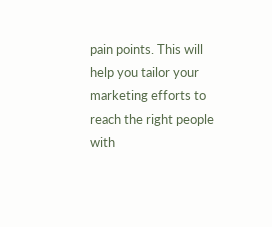pain points. This will help you tailor your marketing efforts to reach the right people with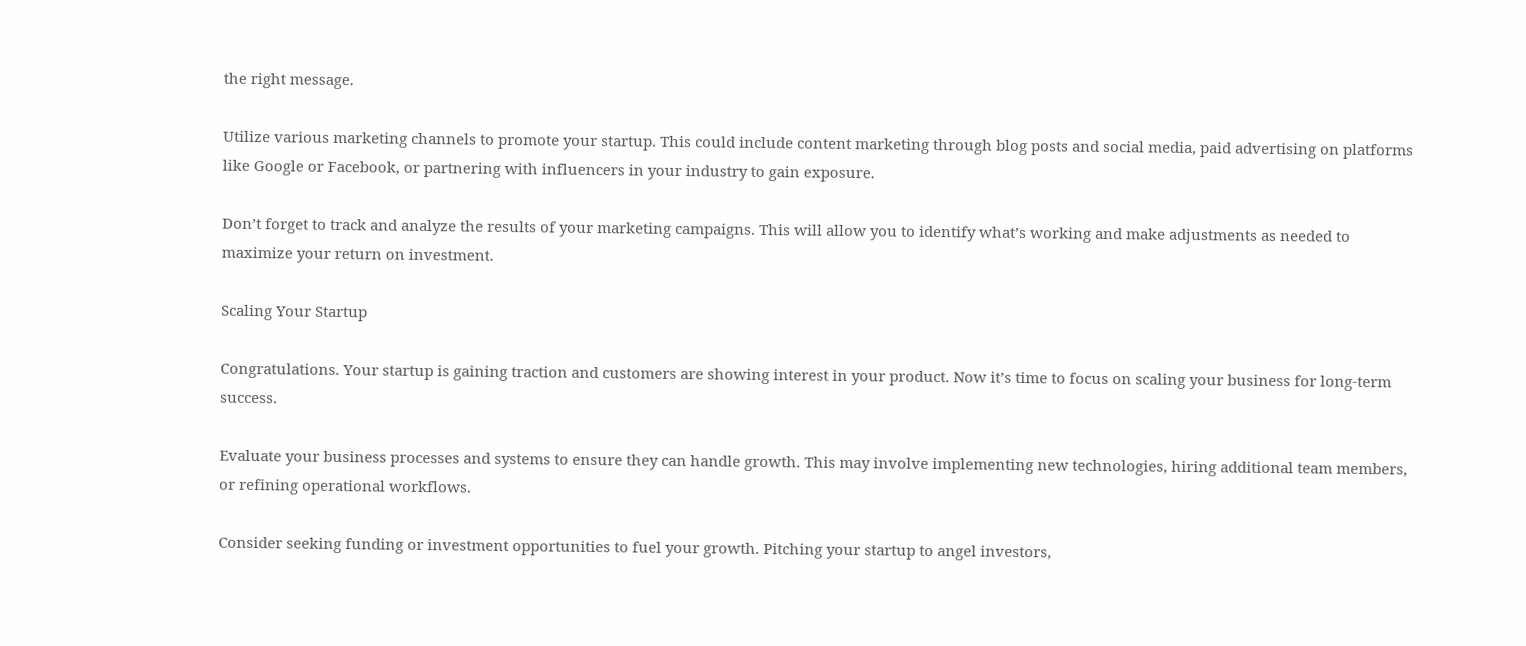the right message.

Utilize various marketing channels to promote your startup. This could include content marketing through blog posts and social media, paid advertising on platforms like Google or Facebook, or partnering with influencers in your industry to gain exposure.

Don’t forget to track and analyze the results of your marketing campaigns. This will allow you to identify what’s working and make adjustments as needed to maximize your return on investment.

Scaling Your Startup

Congratulations. Your startup is gaining traction and customers are showing interest in your product. Now it’s time to focus on scaling your business for long-term success.

Evaluate your business processes and systems to ensure they can handle growth. This may involve implementing new technologies, hiring additional team members, or refining operational workflows.

Consider seeking funding or investment opportunities to fuel your growth. Pitching your startup to angel investors,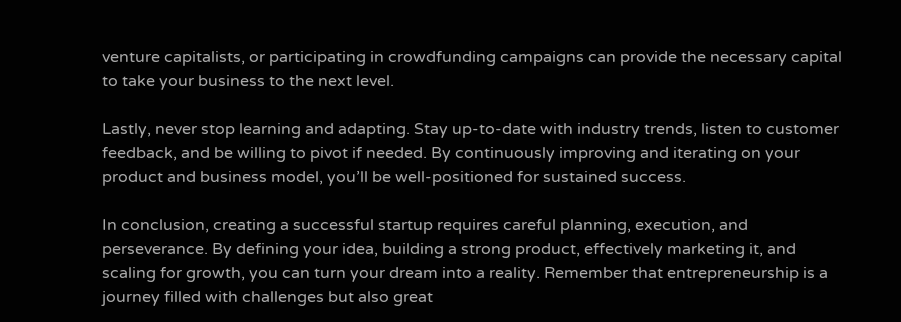venture capitalists, or participating in crowdfunding campaigns can provide the necessary capital to take your business to the next level.

Lastly, never stop learning and adapting. Stay up-to-date with industry trends, listen to customer feedback, and be willing to pivot if needed. By continuously improving and iterating on your product and business model, you’ll be well-positioned for sustained success.

In conclusion, creating a successful startup requires careful planning, execution, and perseverance. By defining your idea, building a strong product, effectively marketing it, and scaling for growth, you can turn your dream into a reality. Remember that entrepreneurship is a journey filled with challenges but also great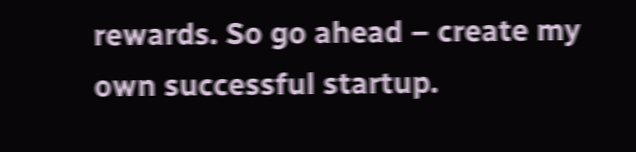rewards. So go ahead – create my own successful startup.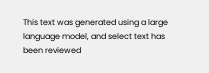This text was generated using a large language model, and select text has been reviewed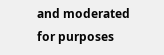and moderated for purposes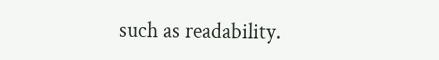such as readability.